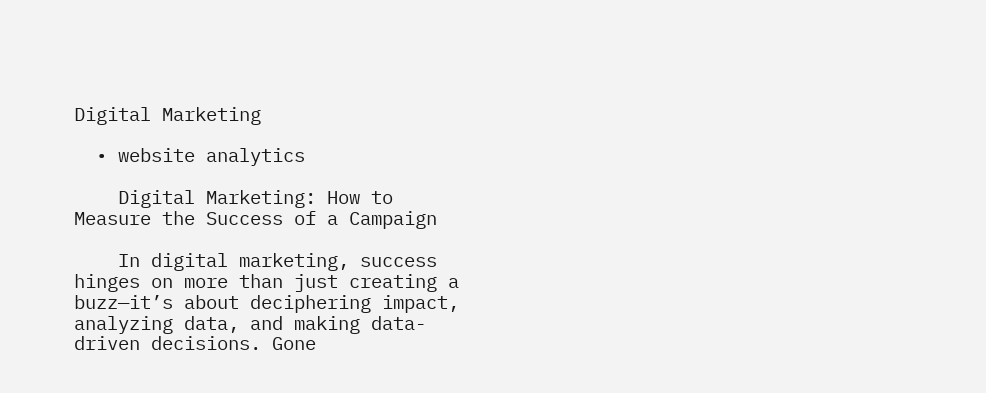Digital Marketing

  • website analytics

    Digital Marketing: How to Measure the Success of a Campaign

    In digital marketing, success hinges on more than just creating a buzz—it’s about deciphering impact, analyzing data, and making data-driven decisions. Gone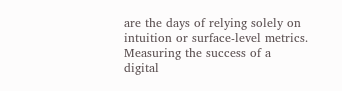are the days of relying solely on intuition or surface-level metrics. Measuring the success of a digital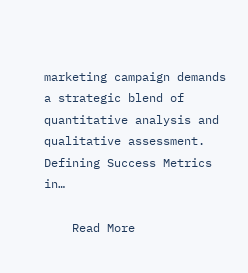marketing campaign demands a strategic blend of quantitative analysis and qualitative assessment. Defining Success Metrics in…

    Read More